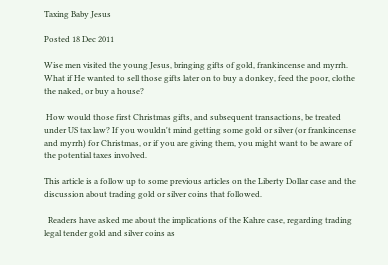Taxing Baby Jesus

Posted 18 Dec 2011

Wise men visited the young Jesus, bringing gifts of gold, frankincense and myrrh.  What if He wanted to sell those gifts later on to buy a donkey, feed the poor, clothe the naked, or buy a house?

 How would those first Christmas gifts, and subsequent transactions, be treated under US tax law? If you wouldn't mind getting some gold or silver (or frankincense and myrrh) for Christmas, or if you are giving them, you might want to be aware of the potential taxes involved.

This article is a follow up to some previous articles on the Liberty Dollar case and the discussion about trading gold or silver coins that followed.

  Readers have asked me about the implications of the Kahre case, regarding trading legal tender gold and silver coins as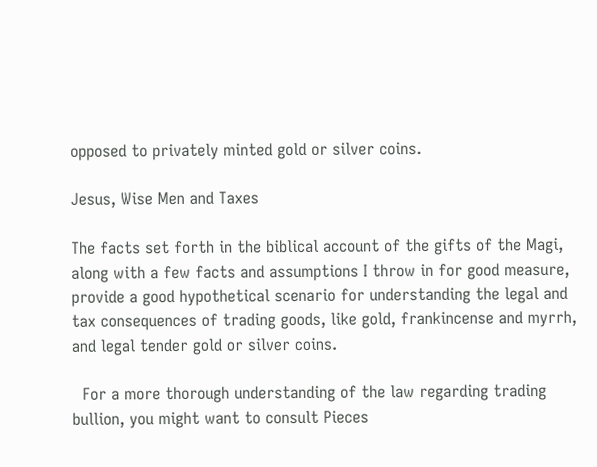opposed to privately minted gold or silver coins.

Jesus, Wise Men and Taxes

The facts set forth in the biblical account of the gifts of the Magi, along with a few facts and assumptions I throw in for good measure, provide a good hypothetical scenario for understanding the legal and tax consequences of trading goods, like gold, frankincense and myrrh, and legal tender gold or silver coins.

  For a more thorough understanding of the law regarding trading bullion, you might want to consult Pieces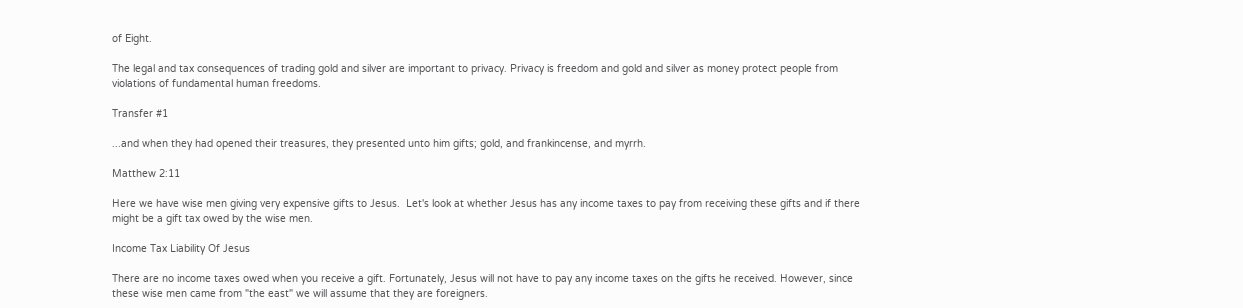of Eight.

The legal and tax consequences of trading gold and silver are important to privacy. Privacy is freedom and gold and silver as money protect people from violations of fundamental human freedoms.

Transfer #1

...and when they had opened their treasures, they presented unto him gifts; gold, and frankincense, and myrrh.

Matthew 2:11

Here we have wise men giving very expensive gifts to Jesus.  Let's look at whether Jesus has any income taxes to pay from receiving these gifts and if there might be a gift tax owed by the wise men.

Income Tax Liability Of Jesus

There are no income taxes owed when you receive a gift. Fortunately, Jesus will not have to pay any income taxes on the gifts he received. However, since these wise men came from "the east" we will assume that they are foreigners.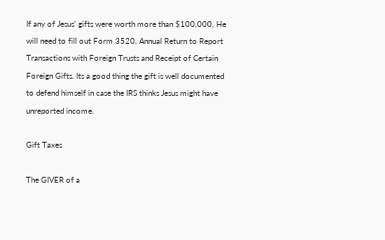If any of Jesus' gifts were worth more than $100,000, He will need to fill out Form 3520, Annual Return to Report Transactions with Foreign Trusts and Receipt of Certain Foreign Gifts. Its a good thing the gift is well documented to defend himself in case the IRS thinks Jesus might have unreported income.

Gift Taxes

The GIVER of a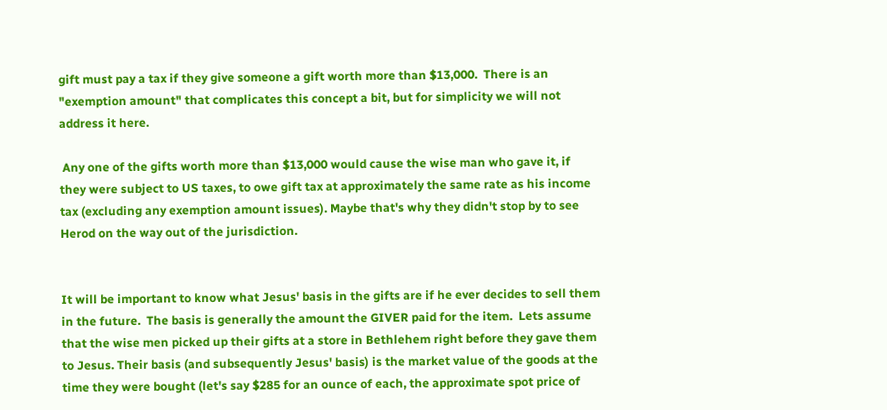gift must pay a tax if they give someone a gift worth more than $13,000.  There is an "exemption amount" that complicates this concept a bit, but for simplicity we will not address it here.

 Any one of the gifts worth more than $13,000 would cause the wise man who gave it, if they were subject to US taxes, to owe gift tax at approximately the same rate as his income tax (excluding any exemption amount issues). Maybe that's why they didn't stop by to see Herod on the way out of the jurisdiction.


It will be important to know what Jesus' basis in the gifts are if he ever decides to sell them in the future.  The basis is generally the amount the GIVER paid for the item.  Lets assume that the wise men picked up their gifts at a store in Bethlehem right before they gave them to Jesus. Their basis (and subsequently Jesus' basis) is the market value of the goods at the time they were bought (let's say $285 for an ounce of each, the approximate spot price of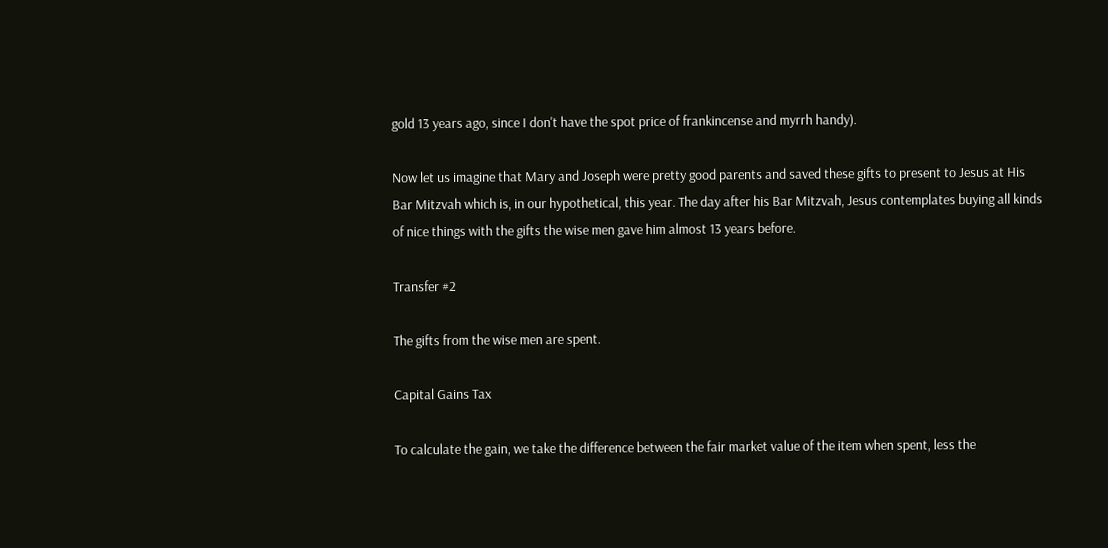gold 13 years ago, since I don't have the spot price of frankincense and myrrh handy).

Now let us imagine that Mary and Joseph were pretty good parents and saved these gifts to present to Jesus at His Bar Mitzvah which is, in our hypothetical, this year. The day after his Bar Mitzvah, Jesus contemplates buying all kinds of nice things with the gifts the wise men gave him almost 13 years before.

Transfer #2

The gifts from the wise men are spent.

Capital Gains Tax

To calculate the gain, we take the difference between the fair market value of the item when spent, less the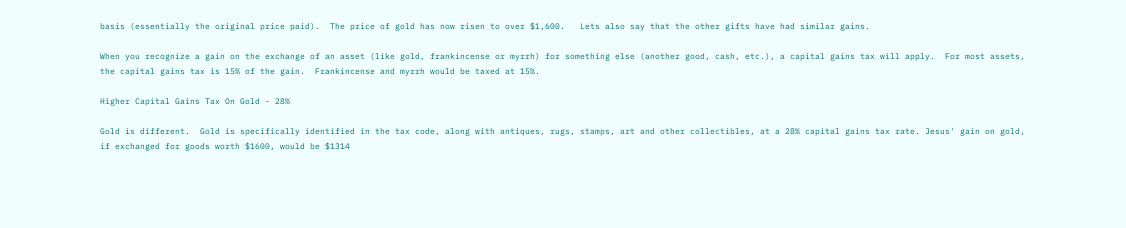basis (essentially the original price paid).  The price of gold has now risen to over $1,600.   Lets also say that the other gifts have had similar gains.

When you recognize a gain on the exchange of an asset (like gold, frankincense or myrrh) for something else (another good, cash, etc.), a capital gains tax will apply.  For most assets, the capital gains tax is 15% of the gain.  Frankincense and myrrh would be taxed at 15%.

Higher Capital Gains Tax On Gold - 28%

Gold is different.  Gold is specifically identified in the tax code, along with antiques, rugs, stamps, art and other collectibles, at a 28% capital gains tax rate. Jesus' gain on gold, if exchanged for goods worth $1600, would be $1314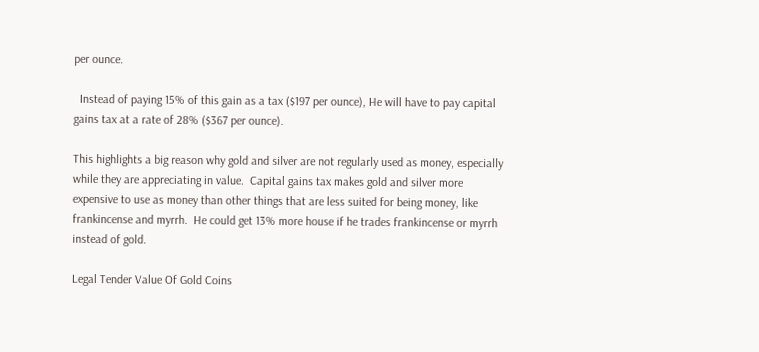per ounce.

  Instead of paying 15% of this gain as a tax ($197 per ounce), He will have to pay capital gains tax at a rate of 28% ($367 per ounce).

This highlights a big reason why gold and silver are not regularly used as money, especially while they are appreciating in value.  Capital gains tax makes gold and silver more expensive to use as money than other things that are less suited for being money, like frankincense and myrrh.  He could get 13% more house if he trades frankincense or myrrh instead of gold.

Legal Tender Value Of Gold Coins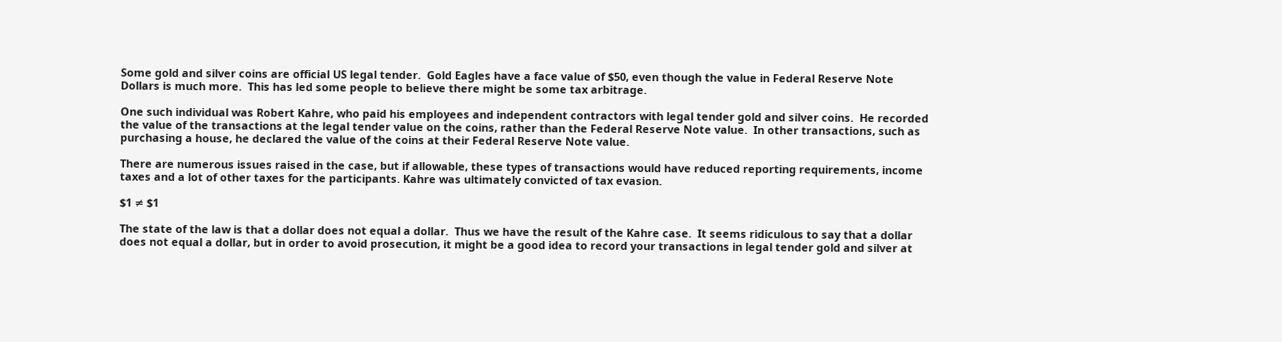Some gold and silver coins are official US legal tender.  Gold Eagles have a face value of $50, even though the value in Federal Reserve Note Dollars is much more.  This has led some people to believe there might be some tax arbitrage.

One such individual was Robert Kahre, who paid his employees and independent contractors with legal tender gold and silver coins.  He recorded the value of the transactions at the legal tender value on the coins, rather than the Federal Reserve Note value.  In other transactions, such as purchasing a house, he declared the value of the coins at their Federal Reserve Note value.

There are numerous issues raised in the case, but if allowable, these types of transactions would have reduced reporting requirements, income taxes and a lot of other taxes for the participants. Kahre was ultimately convicted of tax evasion.

$1 ≠ $1

The state of the law is that a dollar does not equal a dollar.  Thus we have the result of the Kahre case.  It seems ridiculous to say that a dollar does not equal a dollar, but in order to avoid prosecution, it might be a good idea to record your transactions in legal tender gold and silver at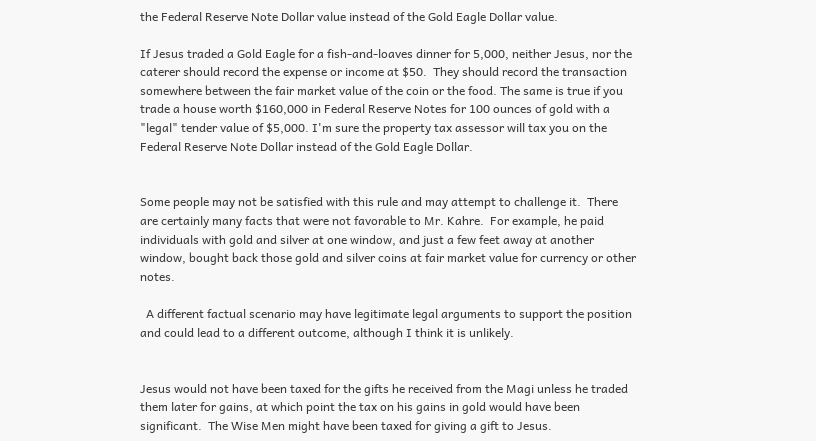the Federal Reserve Note Dollar value instead of the Gold Eagle Dollar value.

If Jesus traded a Gold Eagle for a fish-and-loaves dinner for 5,000, neither Jesus, nor the caterer should record the expense or income at $50.  They should record the transaction somewhere between the fair market value of the coin or the food. The same is true if you trade a house worth $160,000 in Federal Reserve Notes for 100 ounces of gold with a "legal" tender value of $5,000. I'm sure the property tax assessor will tax you on the Federal Reserve Note Dollar instead of the Gold Eagle Dollar.


Some people may not be satisfied with this rule and may attempt to challenge it.  There are certainly many facts that were not favorable to Mr. Kahre.  For example, he paid individuals with gold and silver at one window, and just a few feet away at another window, bought back those gold and silver coins at fair market value for currency or other notes.

  A different factual scenario may have legitimate legal arguments to support the position and could lead to a different outcome, although I think it is unlikely.


Jesus would not have been taxed for the gifts he received from the Magi unless he traded them later for gains, at which point the tax on his gains in gold would have been significant.  The Wise Men might have been taxed for giving a gift to Jesus.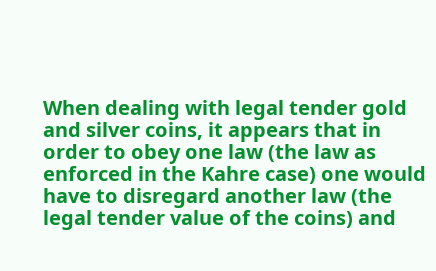When dealing with legal tender gold and silver coins, it appears that in order to obey one law (the law as enforced in the Kahre case) one would have to disregard another law (the legal tender value of the coins) and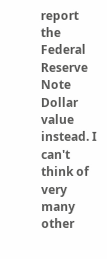report the Federal Reserve Note Dollar value instead. I can't think of very many other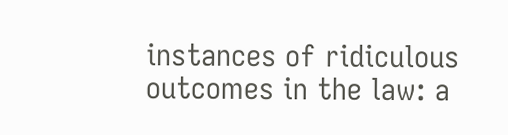instances of ridiculous outcomes in the law: a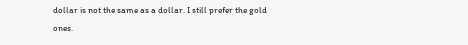dollar is not the same as a dollar. I still prefer the gold ones.